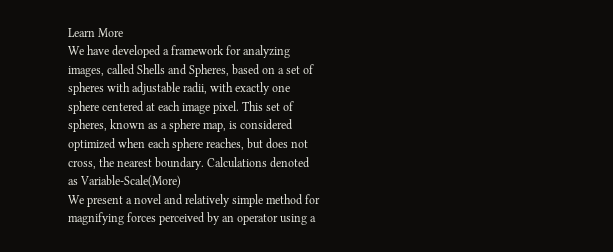Learn More
We have developed a framework for analyzing images, called Shells and Spheres, based on a set of spheres with adjustable radii, with exactly one sphere centered at each image pixel. This set of spheres, known as a sphere map, is considered optimized when each sphere reaches, but does not cross, the nearest boundary. Calculations denoted as Variable-Scale(More)
We present a novel and relatively simple method for magnifying forces perceived by an operator using a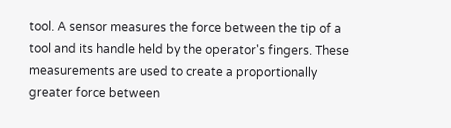tool. A sensor measures the force between the tip of a tool and its handle held by the operator's fingers. These measurements are used to create a proportionally greater force between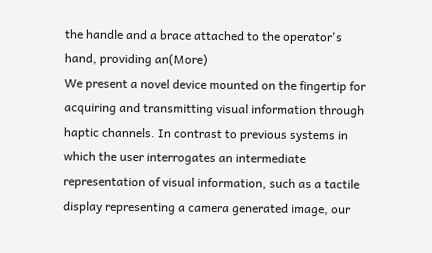the handle and a brace attached to the operator's hand, providing an(More)
We present a novel device mounted on the fingertip for acquiring and transmitting visual information through haptic channels. In contrast to previous systems in which the user interrogates an intermediate representation of visual information, such as a tactile display representing a camera generated image, our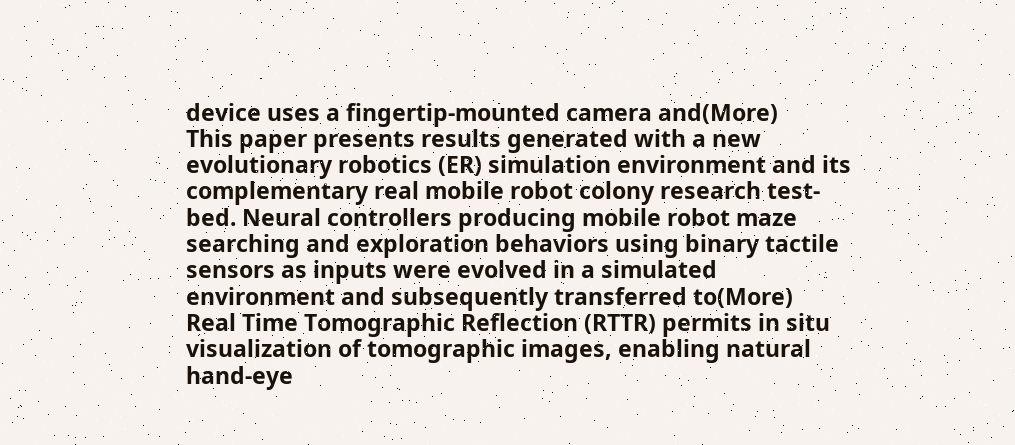device uses a fingertip-mounted camera and(More)
This paper presents results generated with a new evolutionary robotics (ER) simulation environment and its complementary real mobile robot colony research test-bed. Neural controllers producing mobile robot maze searching and exploration behaviors using binary tactile sensors as inputs were evolved in a simulated environment and subsequently transferred to(More)
Real Time Tomographic Reflection (RTTR) permits in situ visualization of tomographic images, enabling natural hand-eye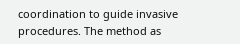coordination to guide invasive procedures. The method as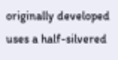originally developed uses a half-silvered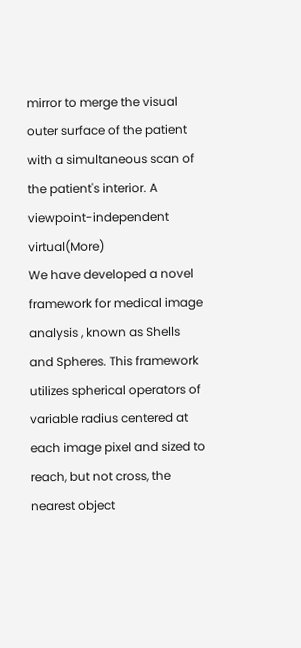mirror to merge the visual outer surface of the patient with a simultaneous scan of the patient's interior. A viewpoint-independent virtual(More)
We have developed a novel framework for medical image analysis , known as Shells and Spheres. This framework utilizes spherical operators of variable radius centered at each image pixel and sized to reach, but not cross, the nearest object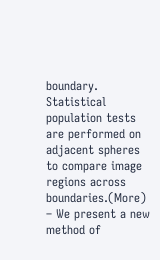boundary. Statistical population tests are performed on adjacent spheres to compare image regions across boundaries.(More)
– We present a new method of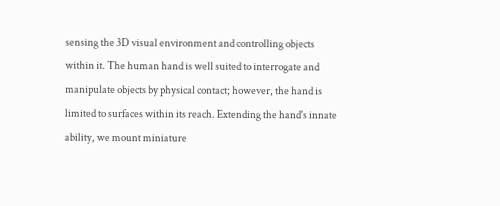sensing the 3D visual environment and controlling objects within it. The human hand is well suited to interrogate and manipulate objects by physical contact; however, the hand is limited to surfaces within its reach. Extending the hand's innate ability, we mount miniature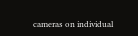cameras on individual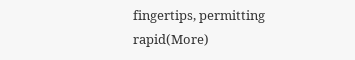fingertips, permitting rapid(More)